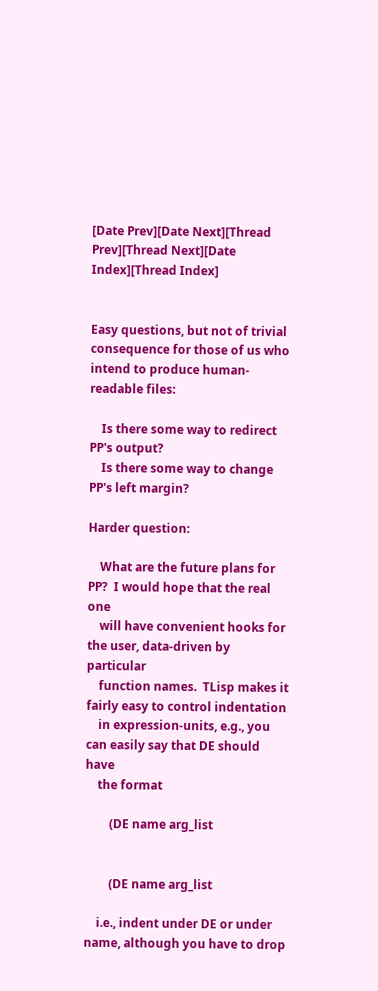[Date Prev][Date Next][Thread Prev][Thread Next][Date Index][Thread Index]


Easy questions, but not of trivial consequence for those of us who
intend to produce human-readable files:

    Is there some way to redirect PP's output?
    Is there some way to change PP's left margin?

Harder question:

    What are the future plans for PP?  I would hope that the real one
    will have convenient hooks for the user, data-driven by particular
    function names.  TLisp makes it fairly easy to control indentation
    in expression-units, e.g., you can easily say that DE should have
    the format

        (DE name arg_list


        (DE name arg_list

    i.e., indent under DE or under name, although you have to drop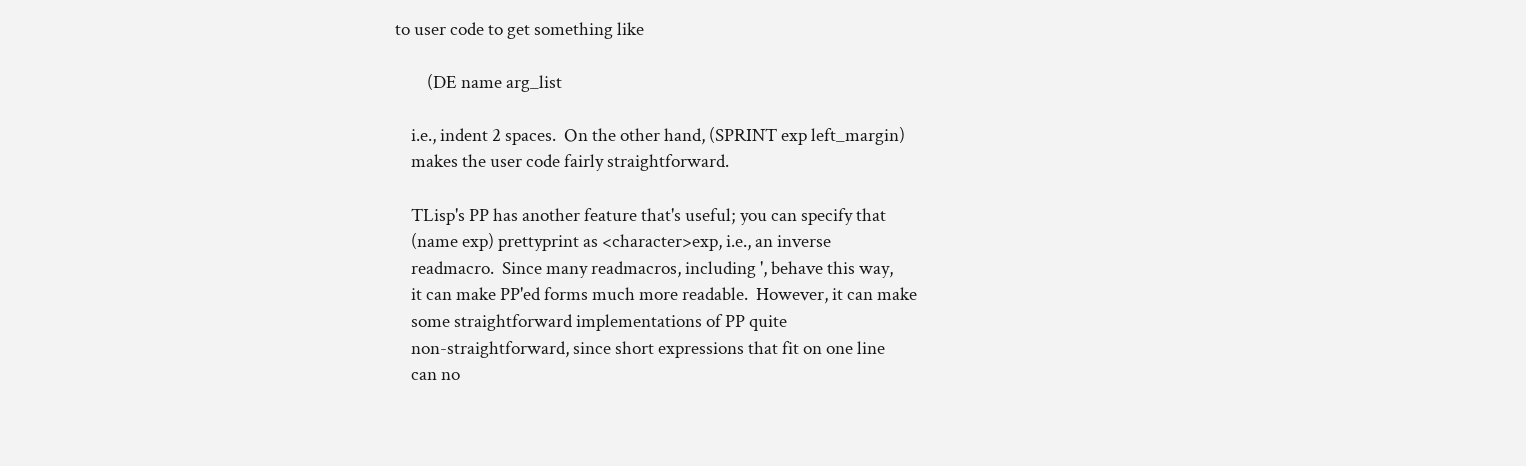to user code to get something like

        (DE name arg_list

    i.e., indent 2 spaces.  On the other hand, (SPRINT exp left_margin)
    makes the user code fairly straightforward.

    TLisp's PP has another feature that's useful; you can specify that
    (name exp) prettyprint as <character>exp, i.e., an inverse
    readmacro.  Since many readmacros, including ', behave this way,
    it can make PP'ed forms much more readable.  However, it can make
    some straightforward implementations of PP quite
    non-straightforward, since short expressions that fit on one line
    can no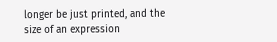longer be just printed, and the size of an expression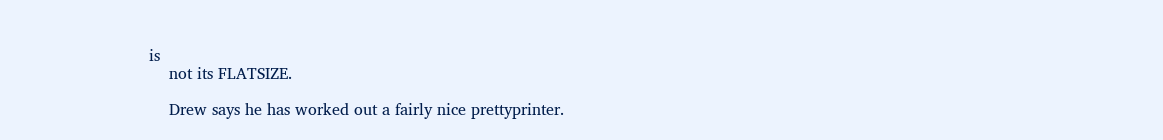is
    not its FLATSIZE.

    Drew says he has worked out a fairly nice prettyprinter.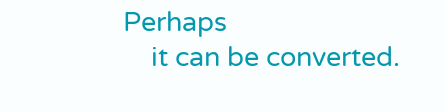Perhaps
    it can be converted.